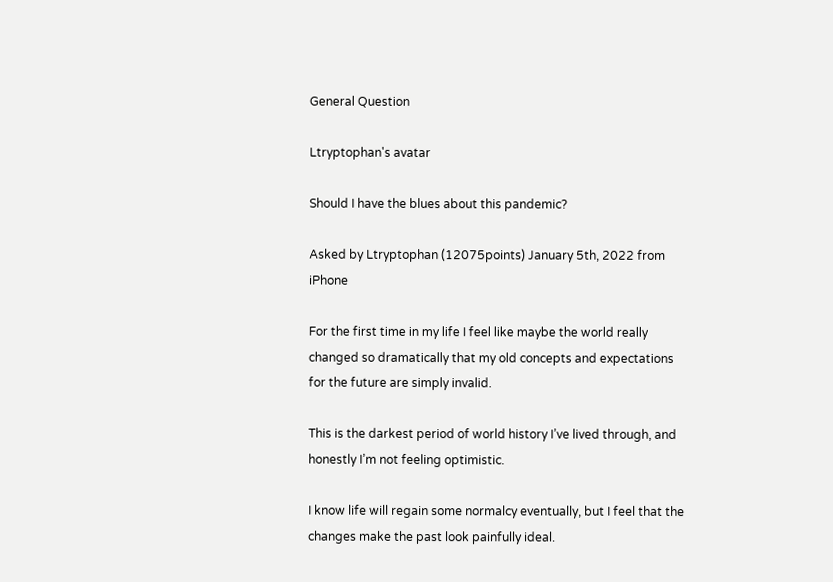General Question

Ltryptophan's avatar

Should I have the blues about this pandemic?

Asked by Ltryptophan (12075points) January 5th, 2022 from iPhone

For the first time in my life I feel like maybe the world really changed so dramatically that my old concepts and expectations for the future are simply invalid.

This is the darkest period of world history I’ve lived through, and honestly I’m not feeling optimistic.

I know life will regain some normalcy eventually, but I feel that the changes make the past look painfully ideal.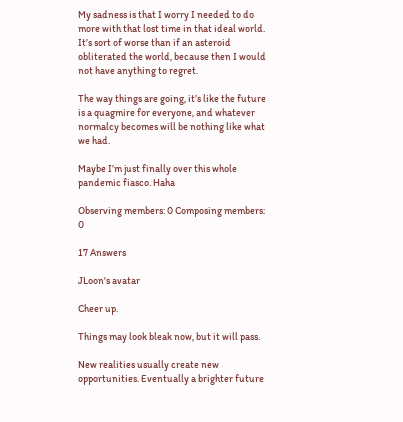My sadness is that I worry I needed to do more with that lost time in that ideal world. It’s sort of worse than if an asteroid obliterated the world, because then I would not have anything to regret.

The way things are going, it’s like the future is a quagmire for everyone, and whatever normalcy becomes will be nothing like what we had.

Maybe I’m just finally over this whole pandemic fiasco. Haha

Observing members: 0 Composing members: 0

17 Answers

JLoon's avatar

Cheer up.

Things may look bleak now, but it will pass.

New realities usually create new opportunities. Eventually a brighter future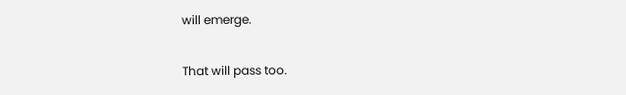will emerge.

That will pass too.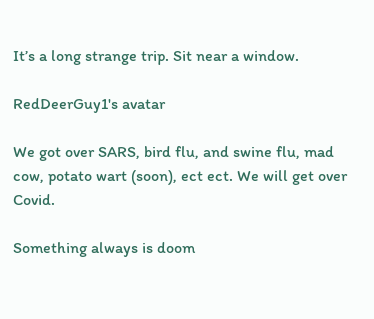It’s a long strange trip. Sit near a window.

RedDeerGuy1's avatar

We got over SARS, bird flu, and swine flu, mad cow, potato wart (soon), ect ect. We will get over Covid.

Something always is doom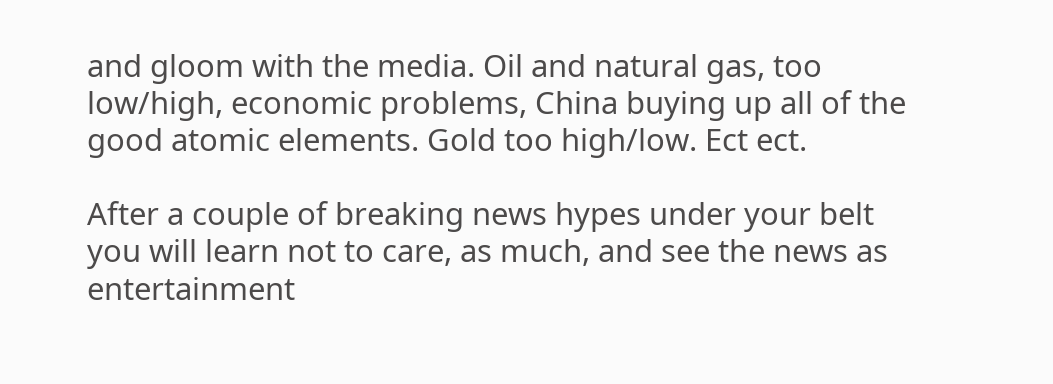and gloom with the media. Oil and natural gas, too low/high, economic problems, China buying up all of the good atomic elements. Gold too high/low. Ect ect.

After a couple of breaking news hypes under your belt you will learn not to care, as much, and see the news as entertainment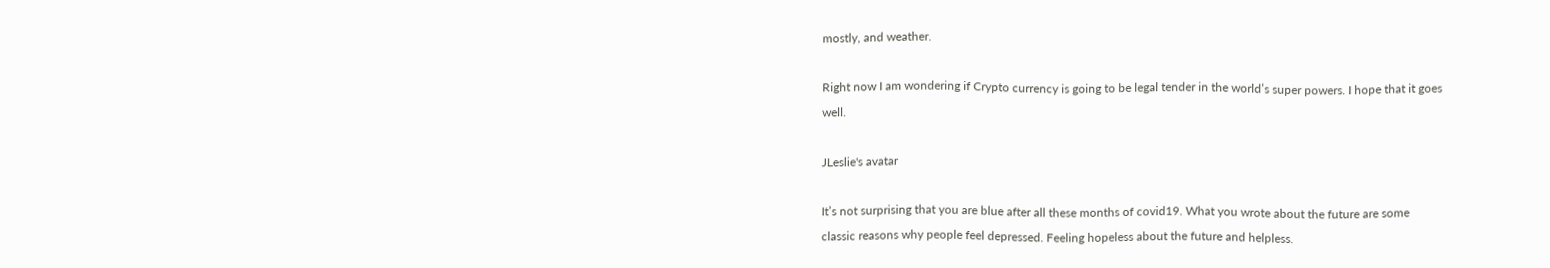mostly, and weather.

Right now I am wondering if Crypto currency is going to be legal tender in the world’s super powers. I hope that it goes well.

JLeslie's avatar

It’s not surprising that you are blue after all these months of covid19. What you wrote about the future are some classic reasons why people feel depressed. Feeling hopeless about the future and helpless.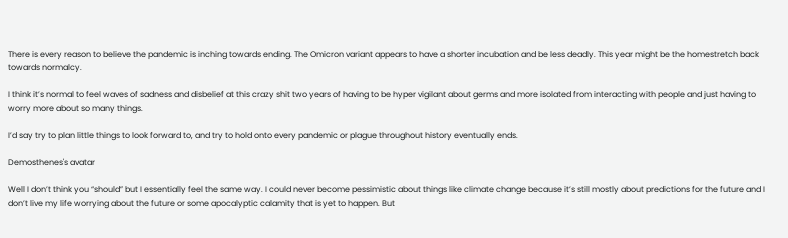There is every reason to believe the pandemic is inching towards ending. The Omicron variant appears to have a shorter incubation and be less deadly. This year might be the homestretch back towards normalcy.

I think it’s normal to feel waves of sadness and disbelief at this crazy shit two years of having to be hyper vigilant about germs and more isolated from interacting with people and just having to worry more about so many things.

I’d say try to plan little things to look forward to, and try to hold onto every pandemic or plague throughout history eventually ends.

Demosthenes's avatar

Well I don’t think you “should” but I essentially feel the same way. I could never become pessimistic about things like climate change because it’s still mostly about predictions for the future and I don’t live my life worrying about the future or some apocalyptic calamity that is yet to happen. But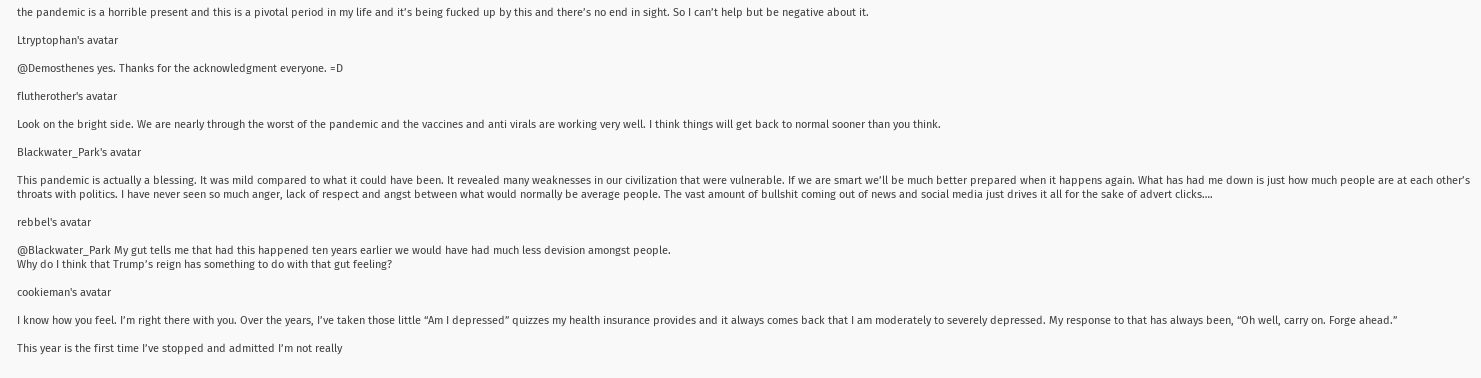the pandemic is a horrible present and this is a pivotal period in my life and it’s being fucked up by this and there’s no end in sight. So I can’t help but be negative about it.

Ltryptophan's avatar

@Demosthenes yes. Thanks for the acknowledgment everyone. =D

flutherother's avatar

Look on the bright side. We are nearly through the worst of the pandemic and the vaccines and anti virals are working very well. I think things will get back to normal sooner than you think.

Blackwater_Park's avatar

This pandemic is actually a blessing. It was mild compared to what it could have been. It revealed many weaknesses in our civilization that were vulnerable. If we are smart we’ll be much better prepared when it happens again. What has had me down is just how much people are at each other’s throats with politics. I have never seen so much anger, lack of respect and angst between what would normally be average people. The vast amount of bullshit coming out of news and social media just drives it all for the sake of advert clicks….

rebbel's avatar

@Blackwater_Park My gut tells me that had this happened ten years earlier we would have had much less devision amongst people.
Why do I think that Trump’s reign has something to do with that gut feeling?

cookieman's avatar

I know how you feel. I’m right there with you. Over the years, I’ve taken those little “Am I depressed” quizzes my health insurance provides and it always comes back that I am moderately to severely depressed. My response to that has always been, “Oh well, carry on. Forge ahead.”

This year is the first time I’ve stopped and admitted I’m not really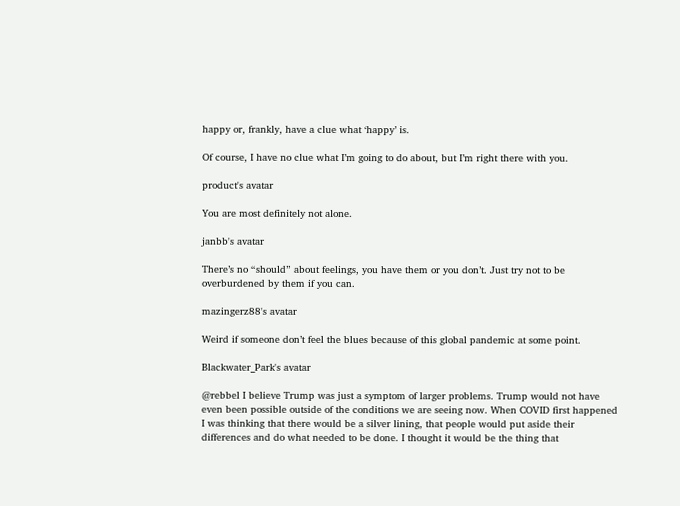happy or, frankly, have a clue what ‘happy’ is.

Of course, I have no clue what I’m going to do about, but I’m right there with you.

product's avatar

You are most definitely not alone.

janbb's avatar

There’s no “should” about feelings, you have them or you don’t. Just try not to be overburdened by them if you can.

mazingerz88's avatar

Weird if someone don’t feel the blues because of this global pandemic at some point.

Blackwater_Park's avatar

@rebbel I believe Trump was just a symptom of larger problems. Trump would not have even been possible outside of the conditions we are seeing now. When COVID first happened I was thinking that there would be a silver lining, that people would put aside their differences and do what needed to be done. I thought it would be the thing that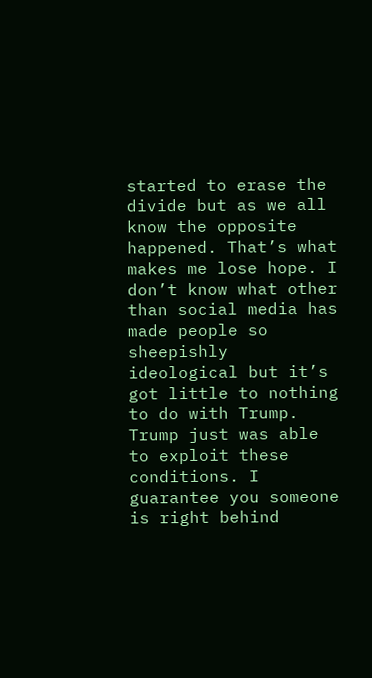started to erase the divide but as we all know the opposite happened. That’s what makes me lose hope. I don’t know what other than social media has made people so sheepishly ideological but it’s got little to nothing to do with Trump. Trump just was able to exploit these conditions. I guarantee you someone is right behind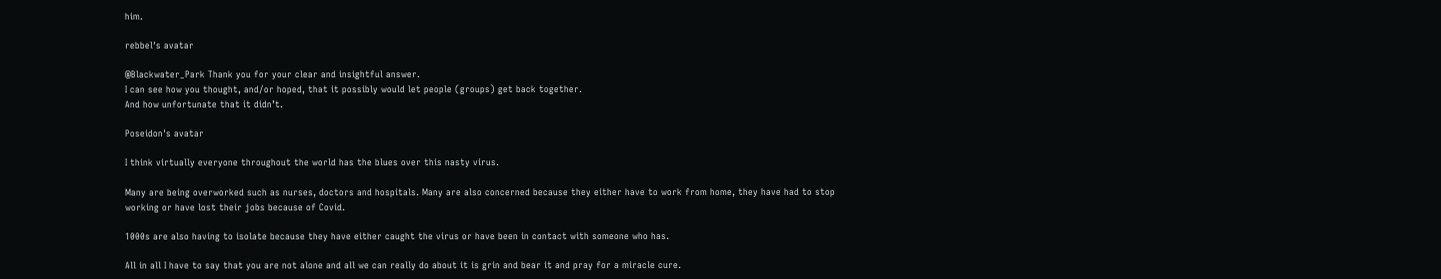him.

rebbel's avatar

@Blackwater_Park Thank you for your clear and insightful answer.
I can see how you thought, and/or hoped, that it possibly would let people (groups) get back together.
And how unfortunate that it didn’t.

Poseidon's avatar

I think virtually everyone throughout the world has the blues over this nasty virus.

Many are being overworked such as nurses, doctors and hospitals. Many are also concerned because they either have to work from home, they have had to stop working or have lost their jobs because of Covid.

1000s are also having to isolate because they have either caught the virus or have been in contact with someone who has.

All in all I have to say that you are not alone and all we can really do about it is grin and bear it and pray for a miracle cure.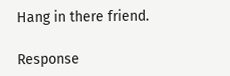Hang in there friend.

Response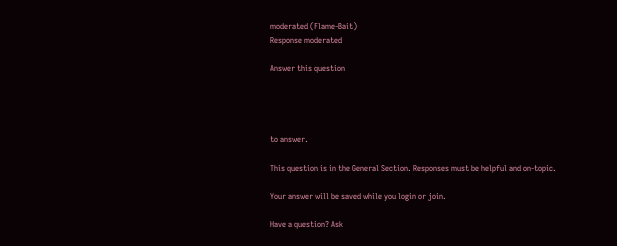moderated (Flame-Bait)
Response moderated

Answer this question




to answer.

This question is in the General Section. Responses must be helpful and on-topic.

Your answer will be saved while you login or join.

Have a question? Ask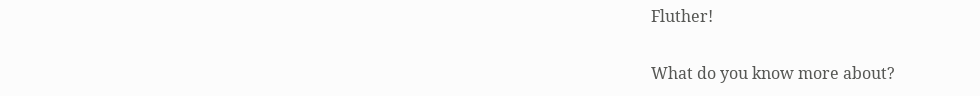Fluther!

What do you know more about?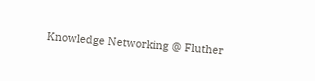Knowledge Networking @ Fluther